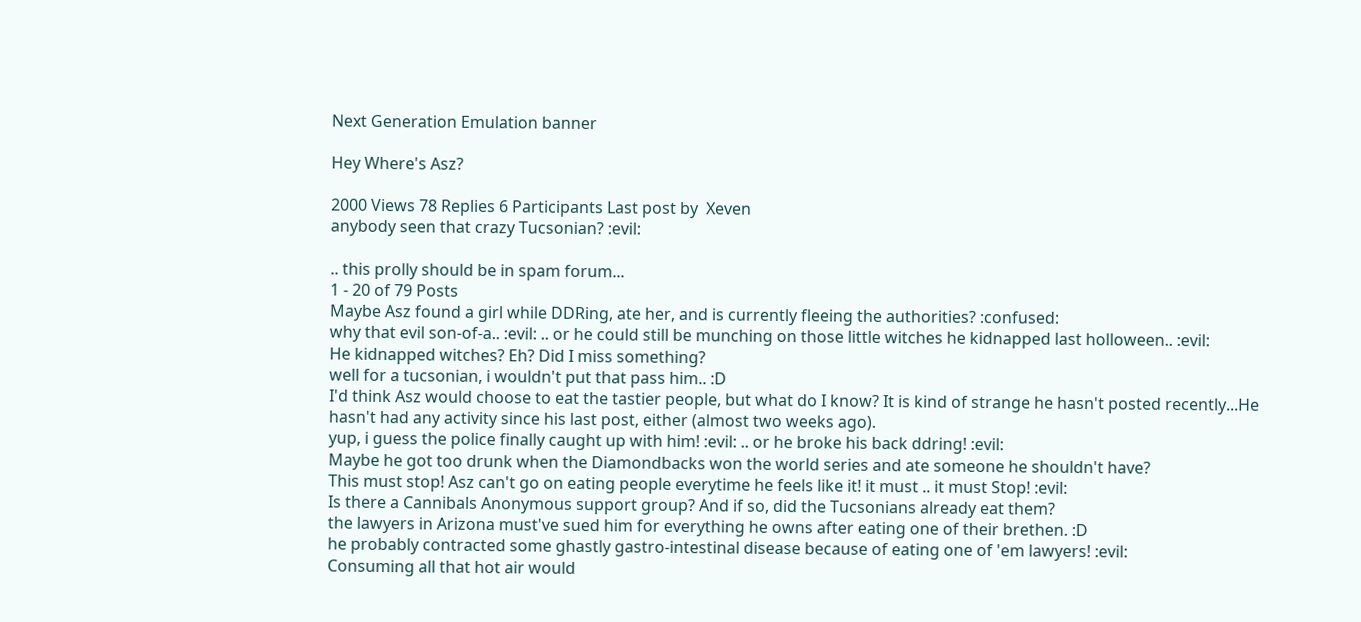Next Generation Emulation banner

Hey Where's Asz?

2000 Views 78 Replies 6 Participants Last post by  Xeven
anybody seen that crazy Tucsonian? :evil:

.. this prolly should be in spam forum...
1 - 20 of 79 Posts
Maybe Asz found a girl while DDRing, ate her, and is currently fleeing the authorities? :confused:
why that evil son-of-a.. :evil: .. or he could still be munching on those little witches he kidnapped last holloween.. :evil:
He kidnapped witches? Eh? Did I miss something?
well for a tucsonian, i wouldn't put that pass him.. :D
I'd think Asz would choose to eat the tastier people, but what do I know? It is kind of strange he hasn't posted recently...He hasn't had any activity since his last post, either (almost two weeks ago).
yup, i guess the police finally caught up with him! :evil: .. or he broke his back ddring! :evil:
Maybe he got too drunk when the Diamondbacks won the world series and ate someone he shouldn't have?
This must stop! Asz can't go on eating people everytime he feels like it! it must .. it must Stop! :evil:
Is there a Cannibals Anonymous support group? And if so, did the Tucsonians already eat them?
the lawyers in Arizona must've sued him for everything he owns after eating one of their brethen. :D
he probably contracted some ghastly gastro-intestinal disease because of eating one of 'em lawyers! :evil:
Consuming all that hot air would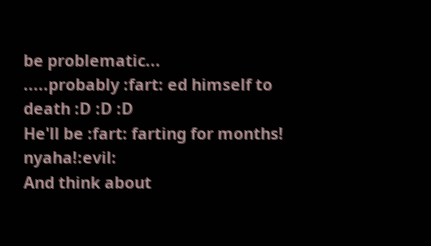be problematic...
.....probably :fart: ed himself to death :D :D :D
He'll be :fart: farting for months! nyaha!:evil:
And think about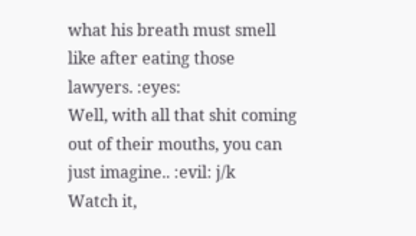what his breath must smell like after eating those lawyers. :eyes:
Well, with all that shit coming out of their mouths, you can just imagine.. :evil: j/k
Watch it,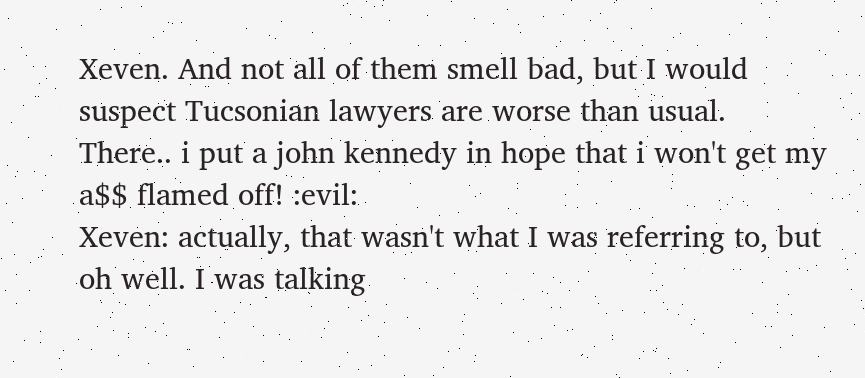Xeven. And not all of them smell bad, but I would suspect Tucsonian lawyers are worse than usual.
There.. i put a john kennedy in hope that i won't get my a$$ flamed off! :evil:
Xeven: actually, that wasn't what I was referring to, but oh well. I was talking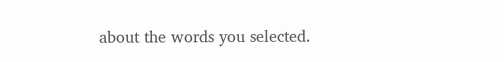about the words you selected.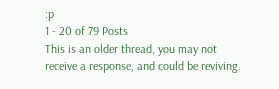:p
1 - 20 of 79 Posts
This is an older thread, you may not receive a response, and could be reviving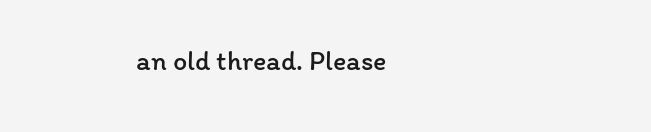an old thread. Please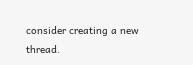consider creating a new thread.